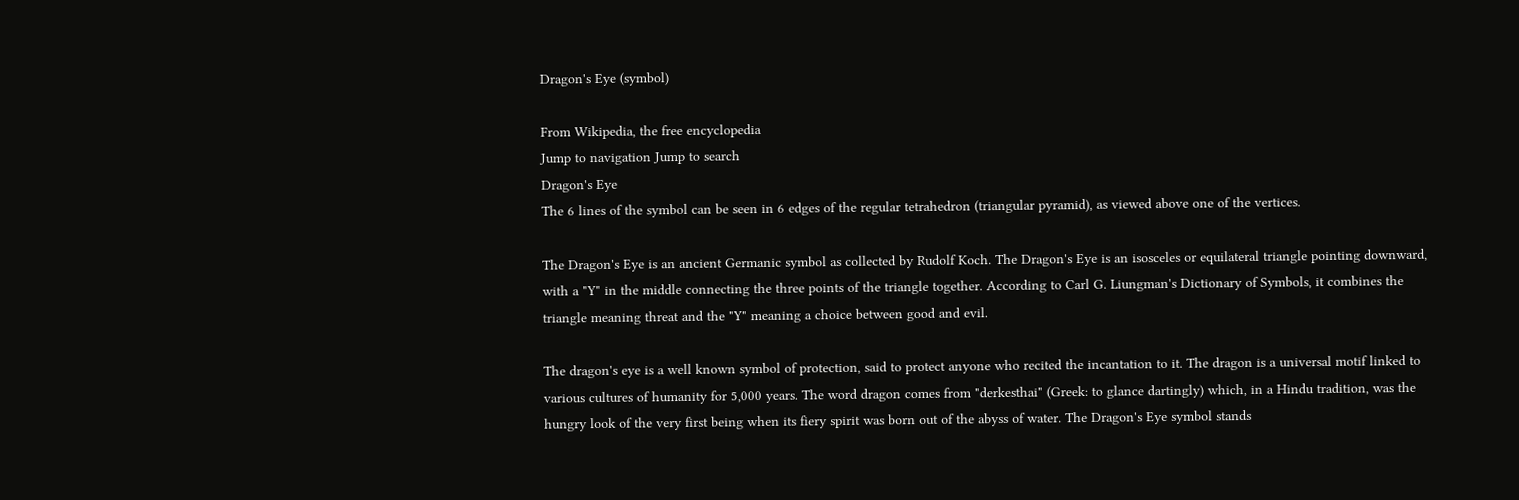Dragon's Eye (symbol)

From Wikipedia, the free encyclopedia
Jump to navigation Jump to search
Dragon's Eye
The 6 lines of the symbol can be seen in 6 edges of the regular tetrahedron (triangular pyramid), as viewed above one of the vertices.

The Dragon's Eye is an ancient Germanic symbol as collected by Rudolf Koch. The Dragon's Eye is an isosceles or equilateral triangle pointing downward, with a "Y" in the middle connecting the three points of the triangle together. According to Carl G. Liungman's Dictionary of Symbols, it combines the triangle meaning threat and the "Y" meaning a choice between good and evil.

The dragon's eye is a well known symbol of protection, said to protect anyone who recited the incantation to it. The dragon is a universal motif linked to various cultures of humanity for 5,000 years. The word dragon comes from "derkesthai" (Greek: to glance dartingly) which, in a Hindu tradition, was the hungry look of the very first being when its fiery spirit was born out of the abyss of water. The Dragon's Eye symbol stands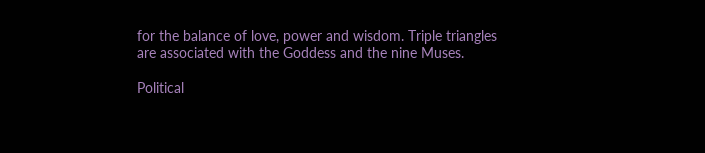for the balance of love, power and wisdom. Triple triangles are associated with the Goddess and the nine Muses.

Political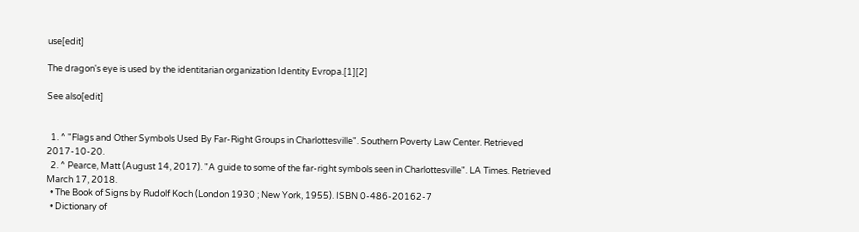use[edit]

The dragon's eye is used by the identitarian organization Identity Evropa.[1][2]

See also[edit]


  1. ^ "Flags and Other Symbols Used By Far-Right Groups in Charlottesville". Southern Poverty Law Center. Retrieved 2017-10-20.
  2. ^ Pearce, Matt (August 14, 2017). "A guide to some of the far-right symbols seen in Charlottesville". LA Times. Retrieved March 17, 2018.
  • The Book of Signs by Rudolf Koch (London 1930 ; New York, 1955). ISBN 0-486-20162-7
  • Dictionary of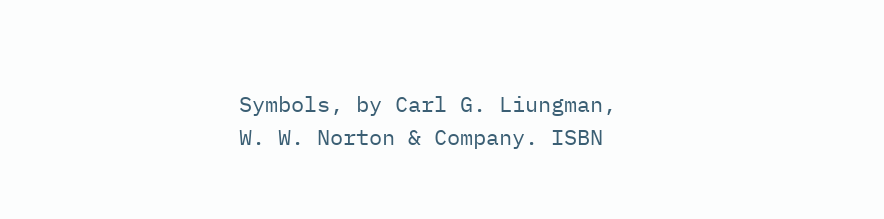Symbols, by Carl G. Liungman, W. W. Norton & Company. ISBN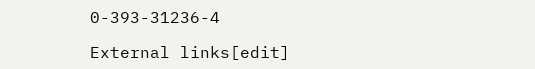0-393-31236-4

External links[edit]